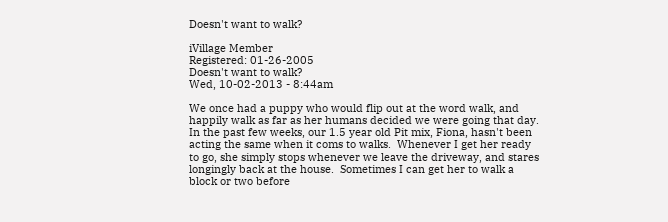Doesn't want to walk?

iVillage Member
Registered: 01-26-2005
Doesn't want to walk?
Wed, 10-02-2013 - 8:44am

We once had a puppy who would flip out at the word walk, and happily walk as far as her humans decided we were going that day.  In the past few weeks, our 1.5 year old Pit mix, Fiona, hasn't been acting the same when it coms to walks.  Whenever I get her ready to go, she simply stops whenever we leave the driveway, and stares longingly back at the house.  Sometimes I can get her to walk a block or two before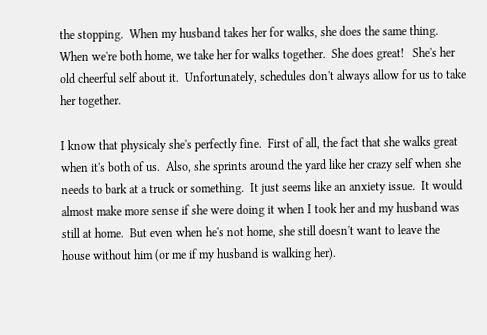the stopping.  When my husband takes her for walks, she does the same thing.  When we're both home, we take her for walks together.  She does great!   She's her old cheerful self about it.  Unfortunately, schedules don't always allow for us to take her together.

I know that physicaly she's perfectly fine.  First of all, the fact that she walks great when it's both of us.  Also, she sprints around the yard like her crazy self when she needs to bark at a truck or something.  It just seems like an anxiety issue.  It would almost make more sense if she were doing it when I took her and my husband was still at home.  But even when he's not home, she still doesn't want to leave the house without him (or me if my husband is walking her).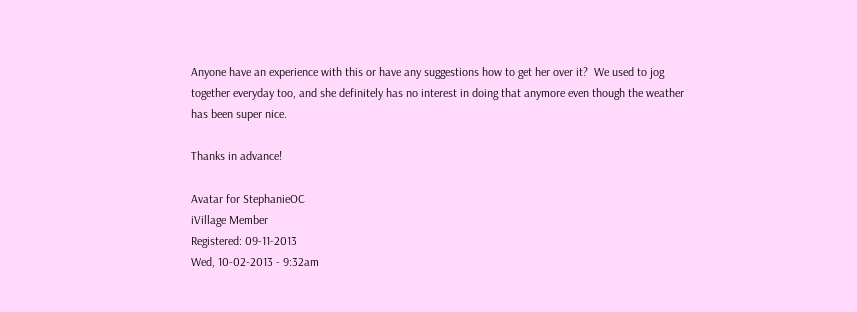Anyone have an experience with this or have any suggestions how to get her over it?  We used to jog together everyday too, and she definitely has no interest in doing that anymore even though the weather has been super nice.

Thanks in advance!

Avatar for StephanieOC
iVillage Member
Registered: 09-11-2013
Wed, 10-02-2013 - 9:32am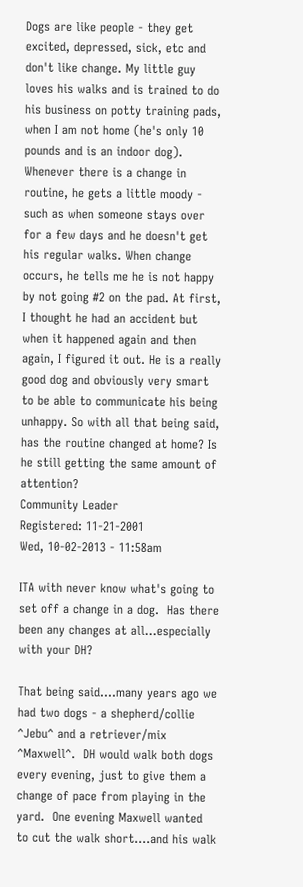Dogs are like people - they get excited, depressed, sick, etc and don't like change. My little guy loves his walks and is trained to do his business on potty training pads, when I am not home (he's only 10 pounds and is an indoor dog). Whenever there is a change in routine, he gets a little moody - such as when someone stays over for a few days and he doesn't get his regular walks. When change occurs, he tells me he is not happy by not going #2 on the pad. At first, I thought he had an accident but when it happened again and then again, I figured it out. He is a really good dog and obviously very smart to be able to communicate his being unhappy. So with all that being said, has the routine changed at home? Is he still getting the same amount of attention?
Community Leader
Registered: 11-21-2001
Wed, 10-02-2013 - 11:58am

ITA with never know what's going to set off a change in a dog.  Has there been any changes at all...especially with your DH?

That being said....many years ago we had two dogs - a shepherd/collie ^Jebu^ and a retriever/mix ^Maxwell^.  DH would walk both dogs every evening, just to give them a change of pace from playing in the yard.  One evening Maxwell wanted to cut the walk short....and his walk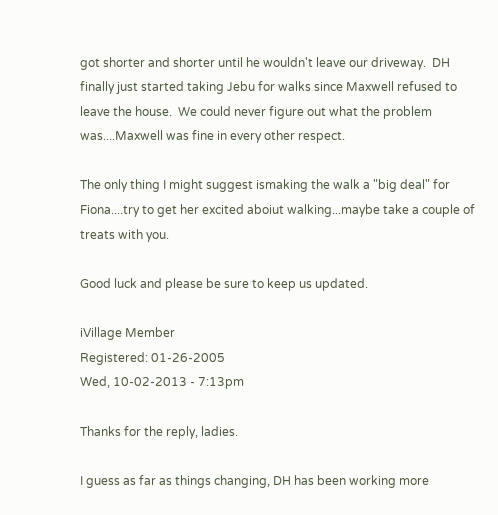got shorter and shorter until he wouldn't leave our driveway.  DH finally just started taking Jebu for walks since Maxwell refused to leave the house.  We could never figure out what the problem was....Maxwell was fine in every other respect.

The only thing I might suggest ismaking the walk a "big deal" for Fiona....try to get her excited aboiut walking...maybe take a couple of treats with you.

Good luck and please be sure to keep us updated.

iVillage Member
Registered: 01-26-2005
Wed, 10-02-2013 - 7:13pm

Thanks for the reply, ladies.

I guess as far as things changing, DH has been working more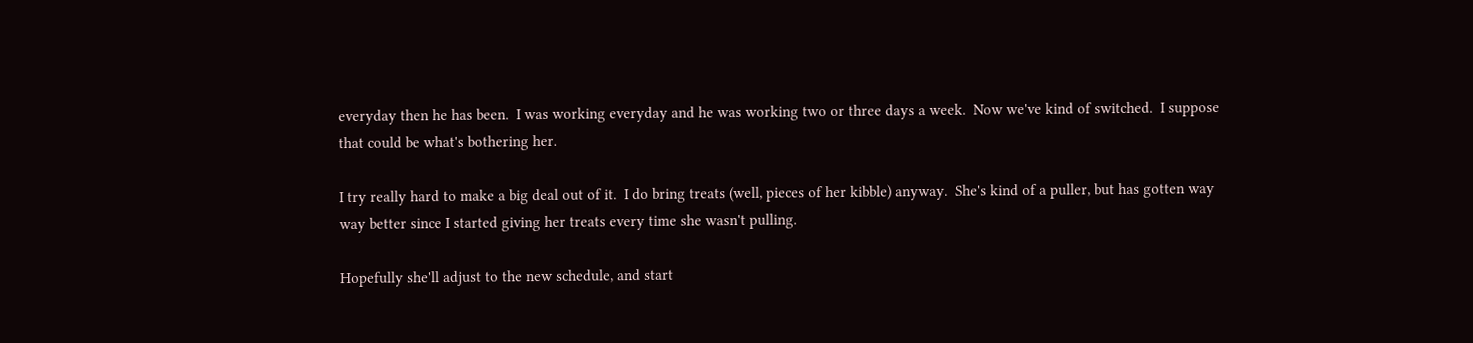everyday then he has been.  I was working everyday and he was working two or three days a week.  Now we've kind of switched.  I suppose that could be what's bothering her.

I try really hard to make a big deal out of it.  I do bring treats (well, pieces of her kibble) anyway.  She's kind of a puller, but has gotten way way better since I started giving her treats every time she wasn't pulling.

Hopefully she'll adjust to the new schedule, and start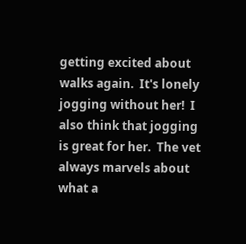getting excited about walks again.  It's lonely jogging without her!  I also think that jogging is great for her.  The vet always marvels about what a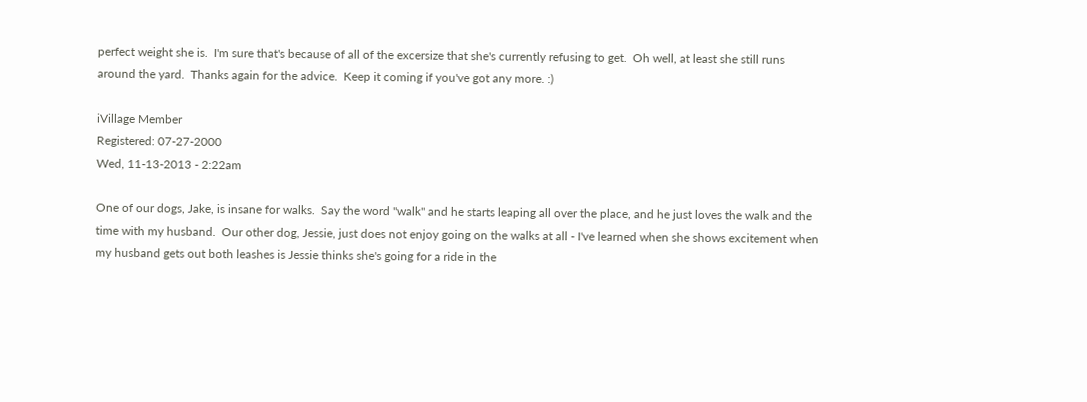perfect weight she is.  I'm sure that's because of all of the excersize that she's currently refusing to get.  Oh well, at least she still runs around the yard.  Thanks again for the advice.  Keep it coming if you've got any more. :)

iVillage Member
Registered: 07-27-2000
Wed, 11-13-2013 - 2:22am

One of our dogs, Jake, is insane for walks.  Say the word "walk" and he starts leaping all over the place, and he just loves the walk and the time with my husband.  Our other dog, Jessie, just does not enjoy going on the walks at all - I've learned when she shows excitement when my husband gets out both leashes is Jessie thinks she's going for a ride in the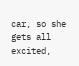car, so she gets all excited,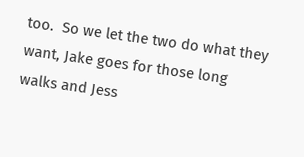too.  So we let the two do what they want, Jake goes for those long walks and Jess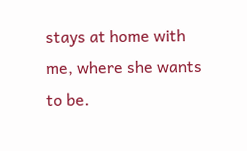stays at home with me, where she wants to be.